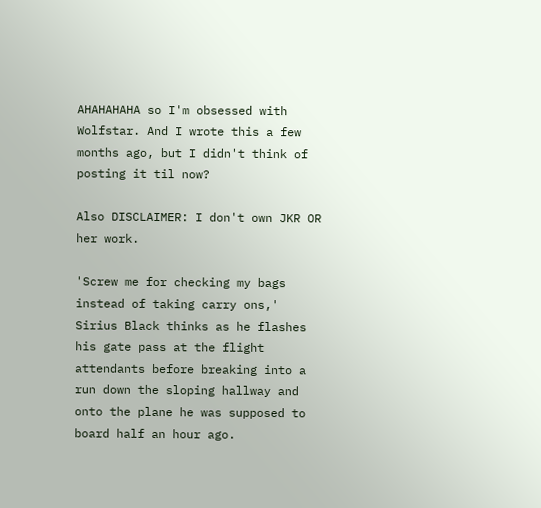AHAHAHAHA so I'm obsessed with Wolfstar. And I wrote this a few months ago, but I didn't think of posting it til now?

Also DISCLAIMER: I don't own JKR OR her work.

'Screw me for checking my bags instead of taking carry ons,' Sirius Black thinks as he flashes his gate pass at the flight attendants before breaking into a run down the sloping hallway and onto the plane he was supposed to board half an hour ago.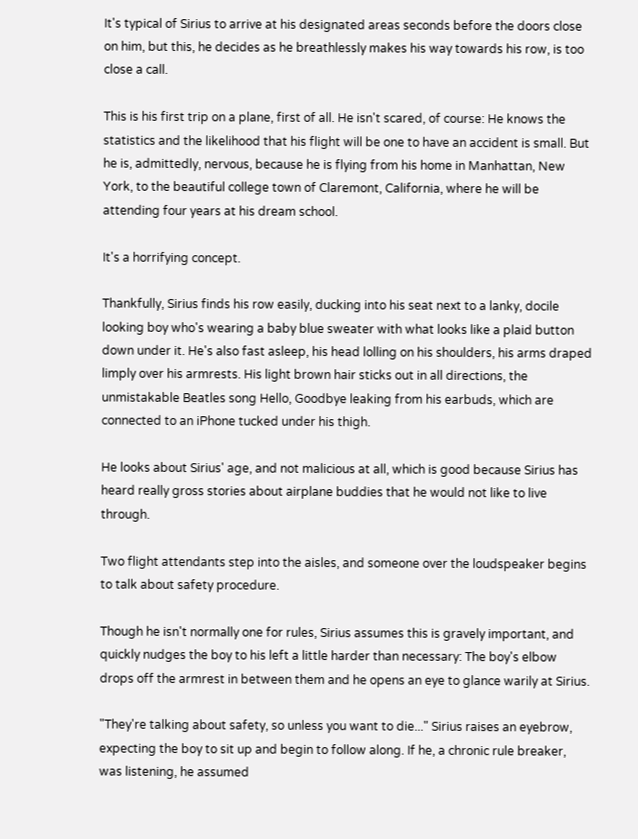It's typical of Sirius to arrive at his designated areas seconds before the doors close on him, but this, he decides as he breathlessly makes his way towards his row, is too close a call.

This is his first trip on a plane, first of all. He isn't scared, of course: He knows the statistics and the likelihood that his flight will be one to have an accident is small. But he is, admittedly, nervous, because he is flying from his home in Manhattan, New York, to the beautiful college town of Claremont, California, where he will be attending four years at his dream school.

It's a horrifying concept.

Thankfully, Sirius finds his row easily, ducking into his seat next to a lanky, docile looking boy who's wearing a baby blue sweater with what looks like a plaid button down under it. He's also fast asleep, his head lolling on his shoulders, his arms draped limply over his armrests. His light brown hair sticks out in all directions, the unmistakable Beatles song Hello, Goodbye leaking from his earbuds, which are connected to an iPhone tucked under his thigh.

He looks about Sirius' age, and not malicious at all, which is good because Sirius has heard really gross stories about airplane buddies that he would not like to live through.

Two flight attendants step into the aisles, and someone over the loudspeaker begins to talk about safety procedure.

Though he isn't normally one for rules, Sirius assumes this is gravely important, and quickly nudges the boy to his left a little harder than necessary: The boy's elbow drops off the armrest in between them and he opens an eye to glance warily at Sirius.

"They're talking about safety, so unless you want to die..." Sirius raises an eyebrow, expecting the boy to sit up and begin to follow along. If he, a chronic rule breaker, was listening, he assumed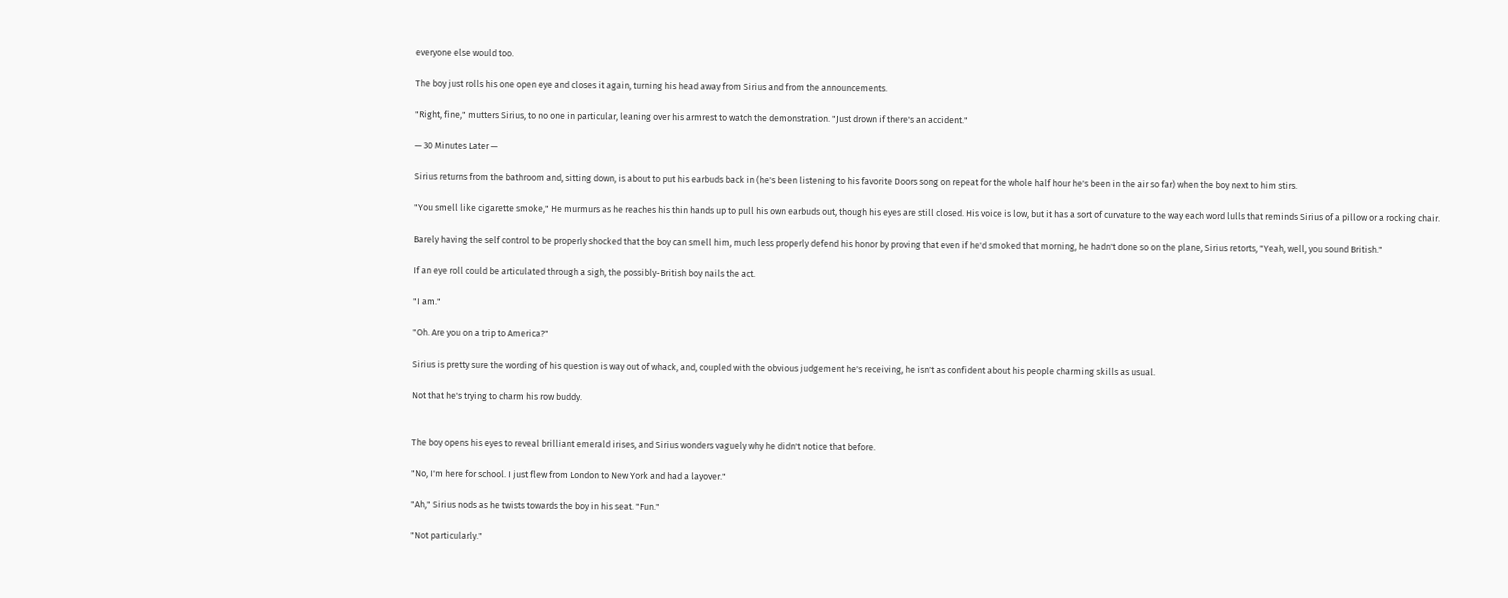everyone else would too.

The boy just rolls his one open eye and closes it again, turning his head away from Sirius and from the announcements.

"Right, fine," mutters Sirius, to no one in particular, leaning over his armrest to watch the demonstration. "Just drown if there's an accident."

— 30 Minutes Later —

Sirius returns from the bathroom and, sitting down, is about to put his earbuds back in (he's been listening to his favorite Doors song on repeat for the whole half hour he's been in the air so far) when the boy next to him stirs.

"You smell like cigarette smoke," He murmurs as he reaches his thin hands up to pull his own earbuds out, though his eyes are still closed. His voice is low, but it has a sort of curvature to the way each word lulls that reminds Sirius of a pillow or a rocking chair.

Barely having the self control to be properly shocked that the boy can smell him, much less properly defend his honor by proving that even if he'd smoked that morning, he hadn't done so on the plane, Sirius retorts, "Yeah, well, you sound British."

If an eye roll could be articulated through a sigh, the possibly-British boy nails the act.

"I am."

"Oh. Are you on a trip to America?"

Sirius is pretty sure the wording of his question is way out of whack, and, coupled with the obvious judgement he's receiving, he isn't as confident about his people charming skills as usual.

Not that he's trying to charm his row buddy.


The boy opens his eyes to reveal brilliant emerald irises, and Sirius wonders vaguely why he didn't notice that before.

"No, I'm here for school. I just flew from London to New York and had a layover."

"Ah," Sirius nods as he twists towards the boy in his seat. "Fun."

"Not particularly."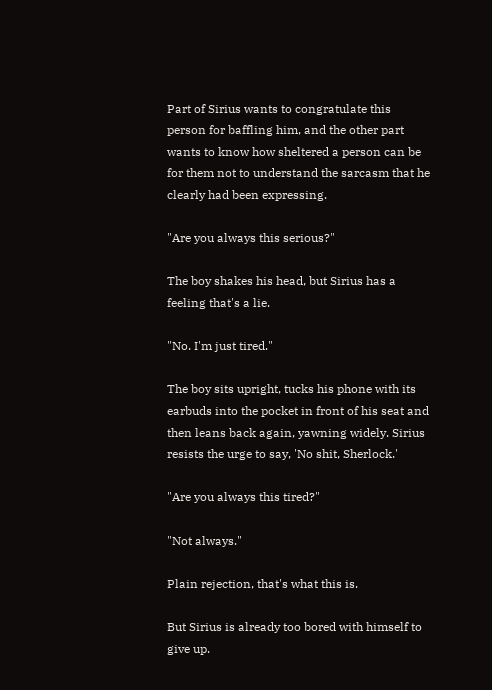Part of Sirius wants to congratulate this person for baffling him, and the other part wants to know how sheltered a person can be for them not to understand the sarcasm that he clearly had been expressing.

"Are you always this serious?"

The boy shakes his head, but Sirius has a feeling that's a lie.

"No. I'm just tired."

The boy sits upright, tucks his phone with its earbuds into the pocket in front of his seat and then leans back again, yawning widely. Sirius resists the urge to say, 'No shit, Sherlock.'

"Are you always this tired?"

"Not always."

Plain rejection, that's what this is.

But Sirius is already too bored with himself to give up.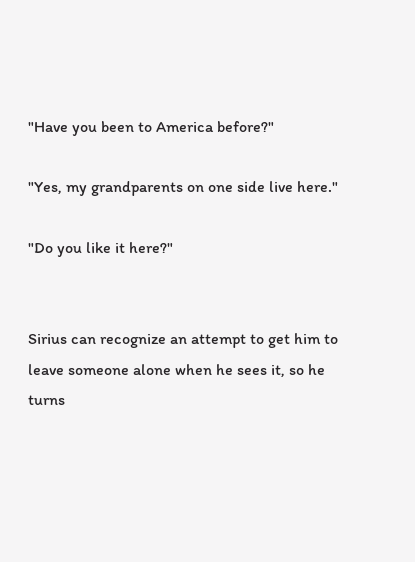"Have you been to America before?"

"Yes, my grandparents on one side live here."

"Do you like it here?"


Sirius can recognize an attempt to get him to leave someone alone when he sees it, so he turns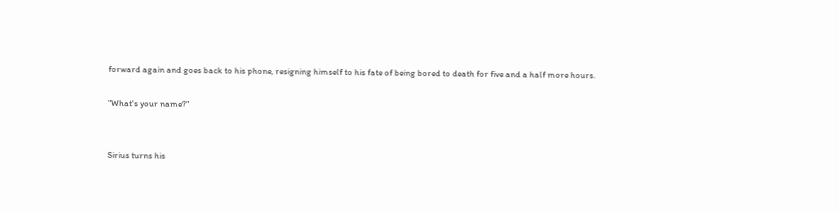forward again and goes back to his phone, resigning himself to his fate of being bored to death for five and a half more hours.

"What's your name?"


Sirius turns his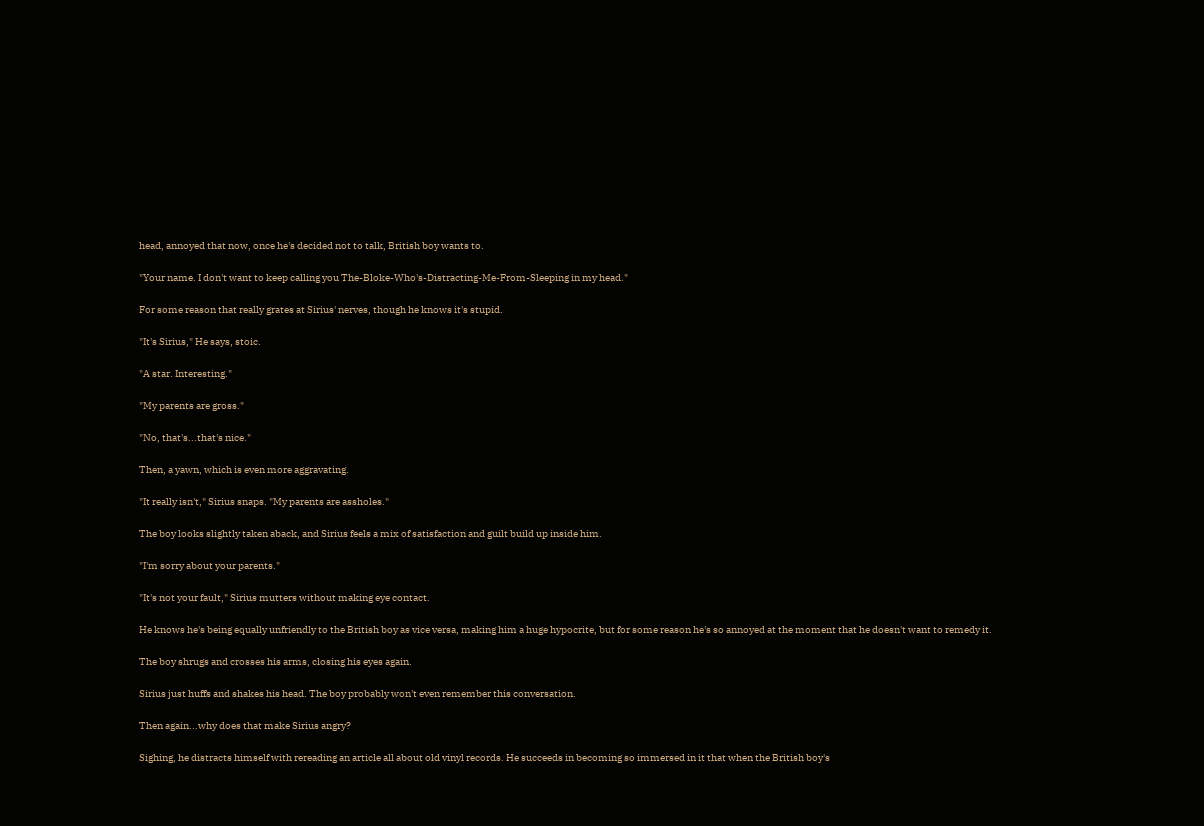head, annoyed that now, once he's decided not to talk, British boy wants to.

"Your name. I don't want to keep calling you The-Bloke-Who's-Distracting-Me-From-Sleeping in my head."

For some reason that really grates at Sirius' nerves, though he knows it's stupid.

"It's Sirius," He says, stoic.

"A star. Interesting."

"My parents are gross."

"No, that's...that's nice."

Then, a yawn, which is even more aggravating.

"It really isn't," Sirius snaps. "My parents are assholes."

The boy looks slightly taken aback, and Sirius feels a mix of satisfaction and guilt build up inside him.

"I'm sorry about your parents."

"It's not your fault," Sirius mutters without making eye contact.

He knows he's being equally unfriendly to the British boy as vice versa, making him a huge hypocrite, but for some reason he's so annoyed at the moment that he doesn't want to remedy it.

The boy shrugs and crosses his arms, closing his eyes again.

Sirius just huffs and shakes his head. The boy probably won't even remember this conversation.

Then again...why does that make Sirius angry?

Sighing, he distracts himself with rereading an article all about old vinyl records. He succeeds in becoming so immersed in it that when the British boy's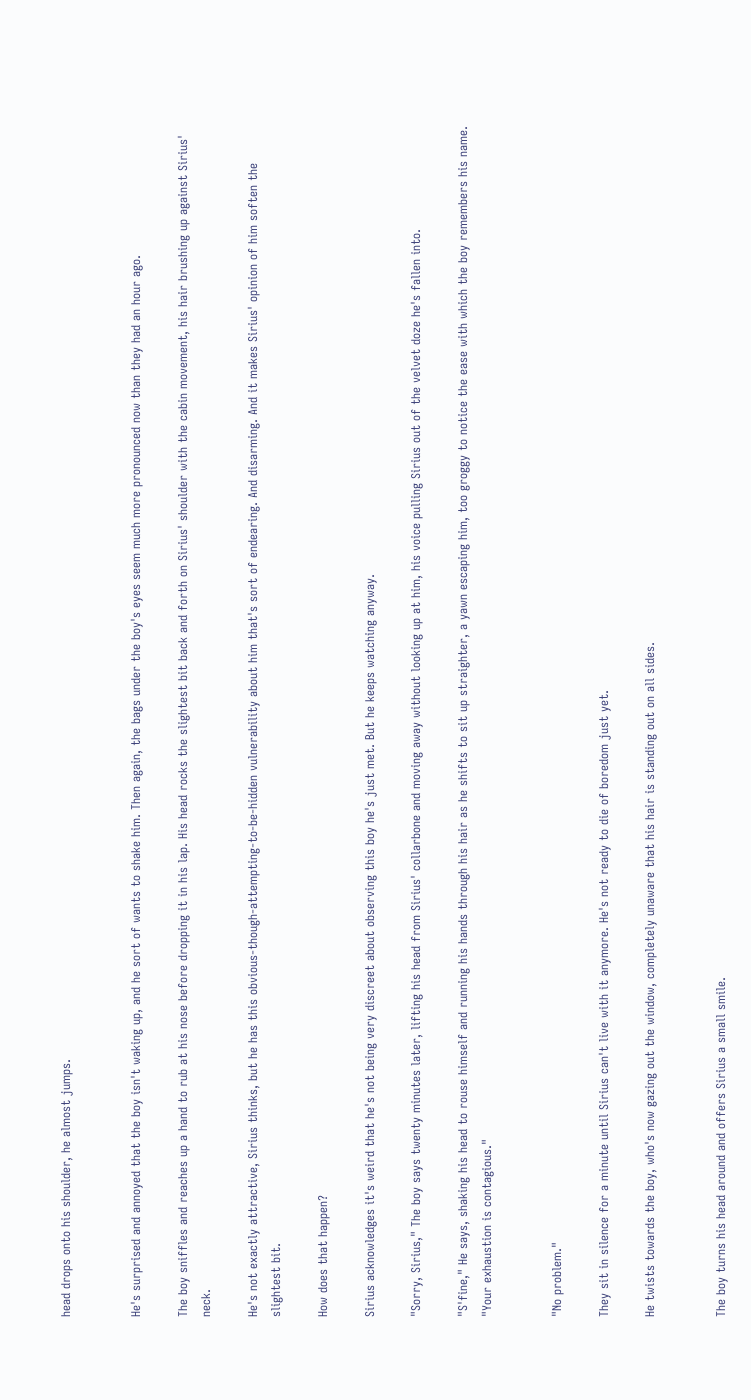head drops onto his shoulder, he almost jumps.


He's surprised and annoyed that the boy isn't waking up, and he sort of wants to shake him. Then again, the bags under the boy's eyes seem much more pronounced now than they had an hour ago.

The boy sniffles and reaches up a hand to rub at his nose before dropping it in his lap. His head rocks the slightest bit back and forth on Sirius' shoulder with the cabin movement, his hair brushing up against Sirius' neck.

He's not exactly attractive, Sirius thinks, but he has this obvious-though-attempting-to-be-hidden vulnerability about him that's sort of endearing. And disarming. And it makes Sirius' opinion of him soften the slightest bit.

How does that happen?

Sirius acknowledges it's weird that he's not being very discreet about observing this boy he's just met. But he keeps watching anyway.

"Sorry, Sirius," The boy says twenty minutes later, lifting his head from Sirius' collarbone and moving away without looking up at him, his voice pulling Sirius out of the velvet doze he's fallen into.

"S'fine," He says, shaking his head to rouse himself and running his hands through his hair as he shifts to sit up straighter, a yawn escaping him, too groggy to notice the ease with which the boy remembers his name. "Your exhaustion is contagious."


"No problem."

They sit in silence for a minute until Sirius can't live with it anymore. He's not ready to die of boredom just yet.

He twists towards the boy, who's now gazing out the window, completely unaware that his hair is standing out on all sides.


The boy turns his head around and offers Sirius a small smile.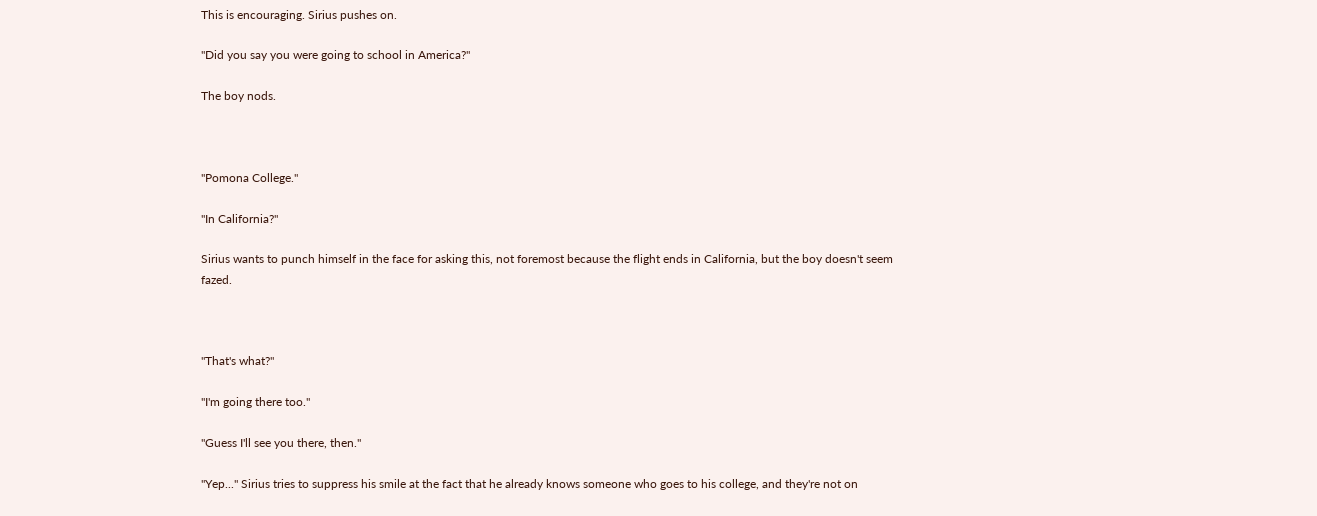This is encouraging. Sirius pushes on.

"Did you say you were going to school in America?"

The boy nods.



"Pomona College."

"In California?"

Sirius wants to punch himself in the face for asking this, not foremost because the flight ends in California, but the boy doesn't seem fazed.



"That's what?"

"I'm going there too."

"Guess I'll see you there, then."

"Yep..." Sirius tries to suppress his smile at the fact that he already knows someone who goes to his college, and they're not on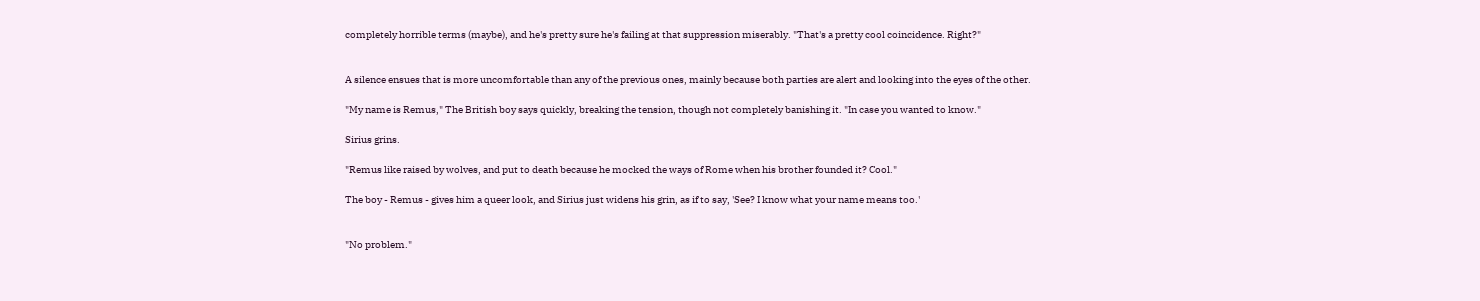completely horrible terms (maybe), and he's pretty sure he's failing at that suppression miserably. "That's a pretty cool coincidence. Right?"


A silence ensues that is more uncomfortable than any of the previous ones, mainly because both parties are alert and looking into the eyes of the other.

"My name is Remus," The British boy says quickly, breaking the tension, though not completely banishing it. "In case you wanted to know."

Sirius grins.

"Remus like raised by wolves, and put to death because he mocked the ways of Rome when his brother founded it? Cool."

The boy - Remus - gives him a queer look, and Sirius just widens his grin, as if to say, 'See? I know what your name means too.'


"No problem."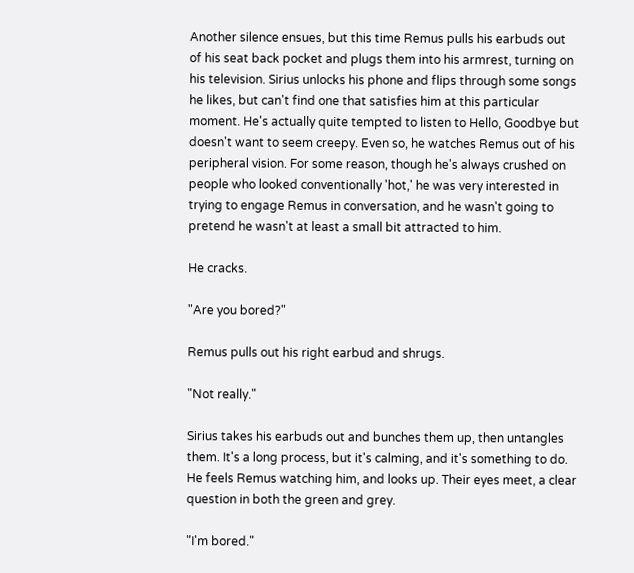Another silence ensues, but this time Remus pulls his earbuds out of his seat back pocket and plugs them into his armrest, turning on his television. Sirius unlocks his phone and flips through some songs he likes, but can't find one that satisfies him at this particular moment. He's actually quite tempted to listen to Hello, Goodbye but doesn't want to seem creepy. Even so, he watches Remus out of his peripheral vision. For some reason, though he's always crushed on people who looked conventionally 'hot,' he was very interested in trying to engage Remus in conversation, and he wasn't going to pretend he wasn't at least a small bit attracted to him.

He cracks.

"Are you bored?"

Remus pulls out his right earbud and shrugs.

"Not really."

Sirius takes his earbuds out and bunches them up, then untangles them. It's a long process, but it's calming, and it's something to do. He feels Remus watching him, and looks up. Their eyes meet, a clear question in both the green and grey.

"I'm bored."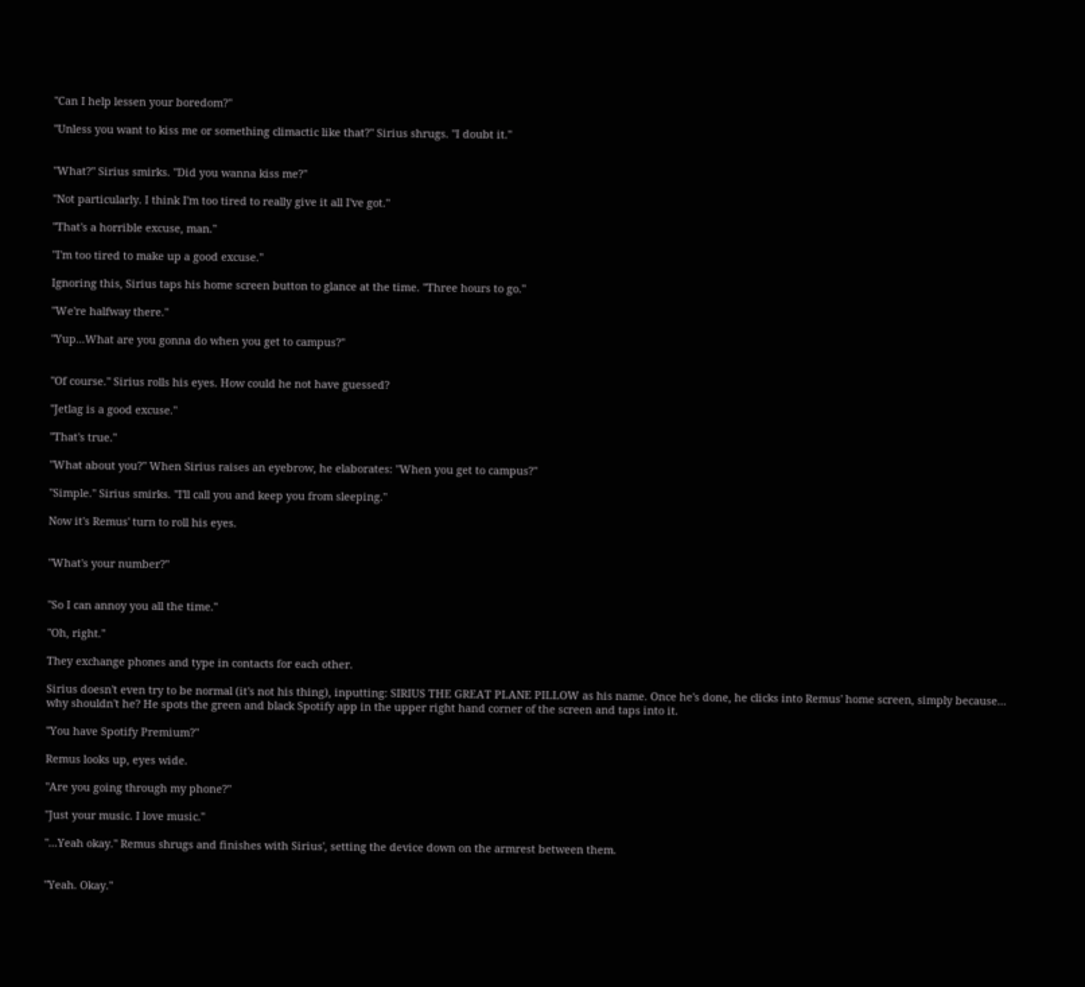"Can I help lessen your boredom?"

"Unless you want to kiss me or something climactic like that?" Sirius shrugs. "I doubt it."


"What?" Sirius smirks. "Did you wanna kiss me?"

"Not particularly. I think I'm too tired to really give it all I've got."

"That's a horrible excuse, man."

"I'm too tired to make up a good excuse."

Ignoring this, Sirius taps his home screen button to glance at the time. "Three hours to go."

"We're halfway there."

"Yup...What are you gonna do when you get to campus?"


"Of course." Sirius rolls his eyes. How could he not have guessed?

"Jetlag is a good excuse."

"That's true."

"What about you?" When Sirius raises an eyebrow, he elaborates: "When you get to campus?"

"Simple." Sirius smirks. "I'll call you and keep you from sleeping."

Now it's Remus' turn to roll his eyes.


"What's your number?"


"So I can annoy you all the time."

"Oh, right."

They exchange phones and type in contacts for each other.

Sirius doesn't even try to be normal (it's not his thing), inputting: SIRIUS THE GREAT PLANE PILLOW as his name. Once he's done, he clicks into Remus' home screen, simply because... why shouldn't he? He spots the green and black Spotify app in the upper right hand corner of the screen and taps into it.

"You have Spotify Premium?"

Remus looks up, eyes wide.

"Are you going through my phone?"

"Just your music. I love music."

"...Yeah okay." Remus shrugs and finishes with Sirius', setting the device down on the armrest between them.


"Yeah. Okay."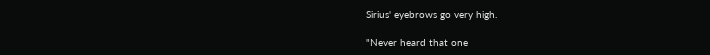Sirius' eyebrows go very high.

"Never heard that one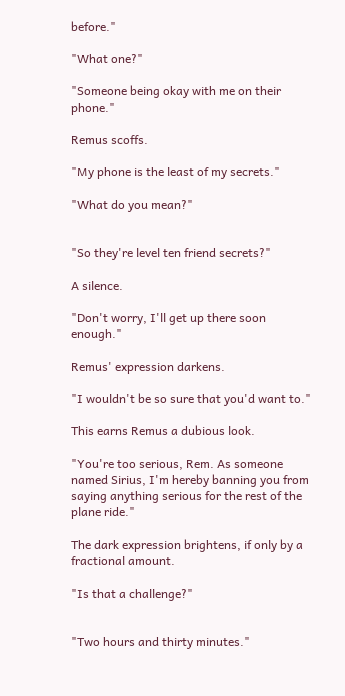before."

"What one?"

"Someone being okay with me on their phone."

Remus scoffs.

"My phone is the least of my secrets."

"What do you mean?"


"So they're level ten friend secrets?"

A silence.

"Don't worry, I'll get up there soon enough."

Remus' expression darkens.

"I wouldn't be so sure that you'd want to."

This earns Remus a dubious look.

"You're too serious, Rem. As someone named Sirius, I'm hereby banning you from saying anything serious for the rest of the plane ride."

The dark expression brightens, if only by a fractional amount.

"Is that a challenge?"


"Two hours and thirty minutes."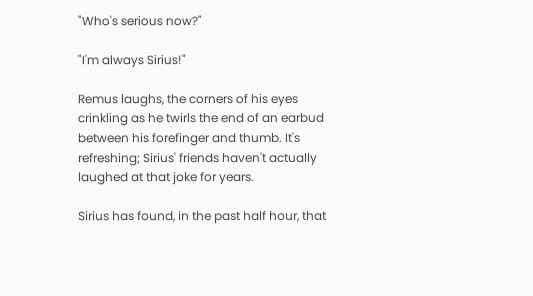"Who's serious now?"

"I'm always Sirius!"

Remus laughs, the corners of his eyes crinkling as he twirls the end of an earbud between his forefinger and thumb. It's refreshing; Sirius' friends haven't actually laughed at that joke for years.

Sirius has found, in the past half hour, that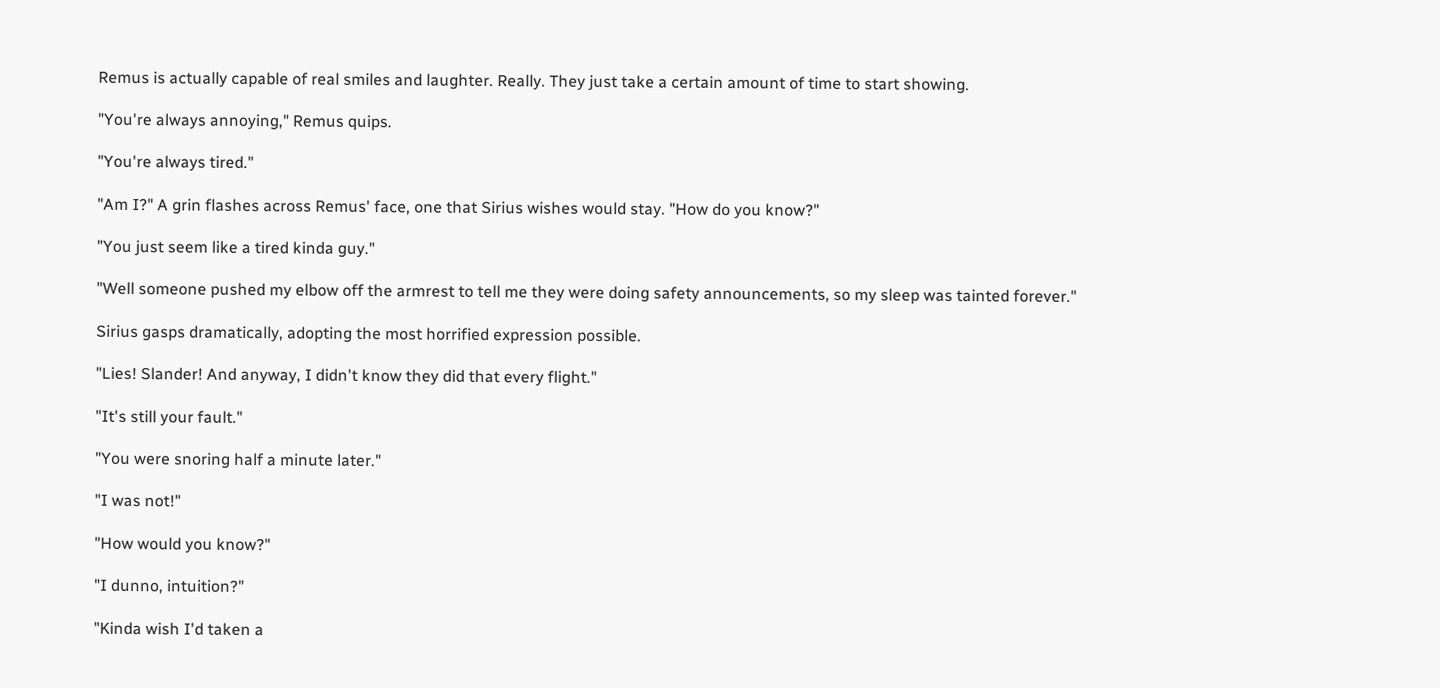Remus is actually capable of real smiles and laughter. Really. They just take a certain amount of time to start showing.

"You're always annoying," Remus quips.

"You're always tired."

"Am I?" A grin flashes across Remus' face, one that Sirius wishes would stay. "How do you know?"

"You just seem like a tired kinda guy."

"Well someone pushed my elbow off the armrest to tell me they were doing safety announcements, so my sleep was tainted forever."

Sirius gasps dramatically, adopting the most horrified expression possible.

"Lies! Slander! And anyway, I didn't know they did that every flight."

"It's still your fault."

"You were snoring half a minute later."

"I was not!"

"How would you know?"

"I dunno, intuition?"

"Kinda wish I'd taken a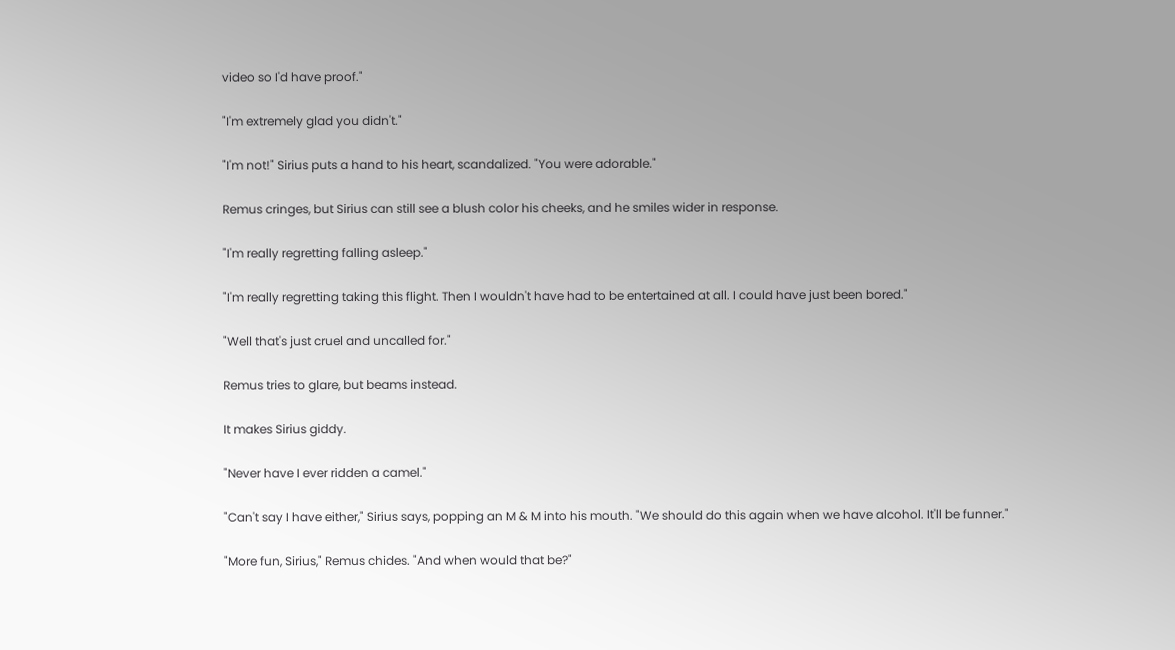video so I'd have proof."

"I'm extremely glad you didn't."

"I'm not!" Sirius puts a hand to his heart, scandalized. "You were adorable."

Remus cringes, but Sirius can still see a blush color his cheeks, and he smiles wider in response.

"I'm really regretting falling asleep."

"I'm really regretting taking this flight. Then I wouldn't have had to be entertained at all. I could have just been bored."

"Well that's just cruel and uncalled for."

Remus tries to glare, but beams instead.

It makes Sirius giddy.

"Never have I ever ridden a camel."

"Can't say I have either," Sirius says, popping an M & M into his mouth. "We should do this again when we have alcohol. It'll be funner."

"More fun, Sirius," Remus chides. "And when would that be?"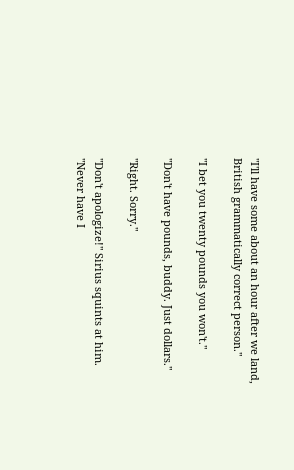"I'll have some about an hour after we land, British grammatically correct person."

"I bet you twenty pounds you won't."

"Don't have pounds, buddy. Just dollars."

"Right. Sorry."

"Don't apologize!" Sirius squints at him. "Never have I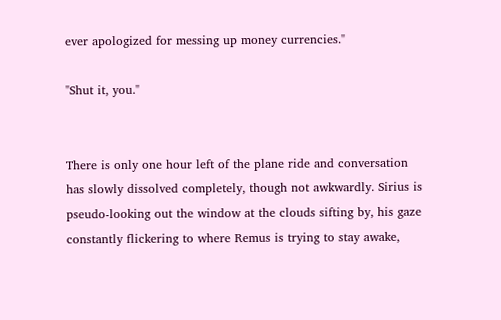ever apologized for messing up money currencies."

"Shut it, you."


There is only one hour left of the plane ride and conversation has slowly dissolved completely, though not awkwardly. Sirius is pseudo-looking out the window at the clouds sifting by, his gaze constantly flickering to where Remus is trying to stay awake,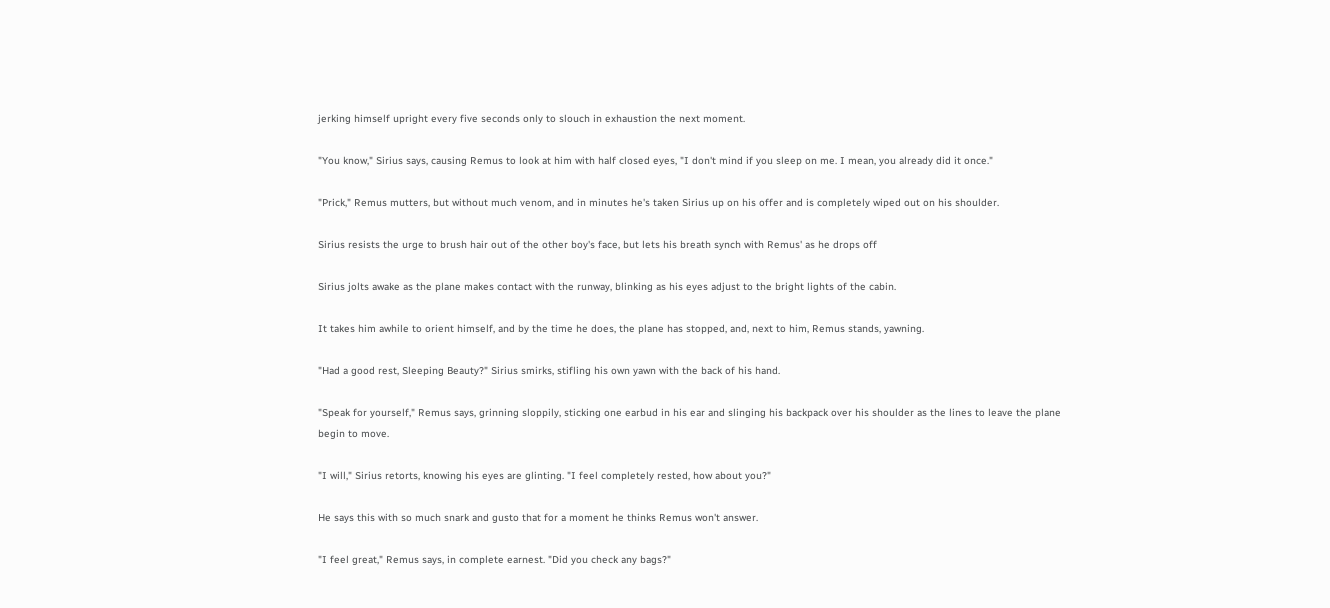jerking himself upright every five seconds only to slouch in exhaustion the next moment.

"You know," Sirius says, causing Remus to look at him with half closed eyes, "I don't mind if you sleep on me. I mean, you already did it once."

"Prick," Remus mutters, but without much venom, and in minutes he's taken Sirius up on his offer and is completely wiped out on his shoulder.

Sirius resists the urge to brush hair out of the other boy's face, but lets his breath synch with Remus' as he drops off

Sirius jolts awake as the plane makes contact with the runway, blinking as his eyes adjust to the bright lights of the cabin.

It takes him awhile to orient himself, and by the time he does, the plane has stopped, and, next to him, Remus stands, yawning.

"Had a good rest, Sleeping Beauty?" Sirius smirks, stifling his own yawn with the back of his hand.

"Speak for yourself," Remus says, grinning sloppily, sticking one earbud in his ear and slinging his backpack over his shoulder as the lines to leave the plane begin to move.

"I will," Sirius retorts, knowing his eyes are glinting. "I feel completely rested, how about you?"

He says this with so much snark and gusto that for a moment he thinks Remus won't answer.

"I feel great," Remus says, in complete earnest. "Did you check any bags?"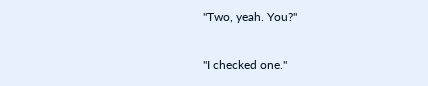"Two, yeah. You?"

"I checked one."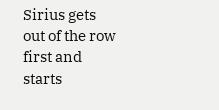Sirius gets out of the row first and starts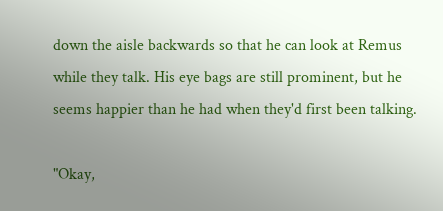down the aisle backwards so that he can look at Remus while they talk. His eye bags are still prominent, but he seems happier than he had when they'd first been talking.

"Okay,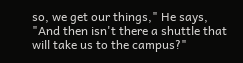so, we get our things," He says, "And then isn't there a shuttle that will take us to the campus?"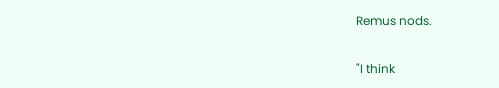Remus nods.

"I think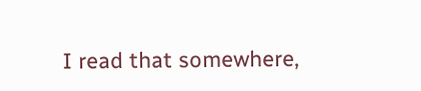I read that somewhere,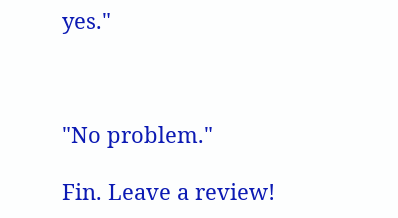yes."



"No problem."

Fin. Leave a review!